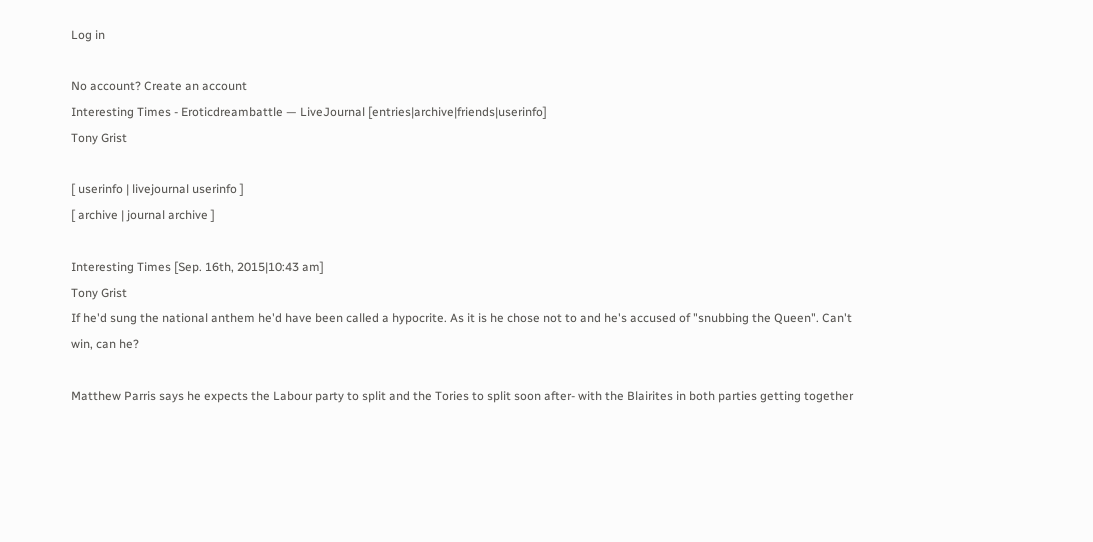Log in

No account? Create an account
Interesting Times - Eroticdreambattle — LiveJournal [entries|archive|friends|userinfo]
Tony Grist

[ userinfo | livejournal userinfo ]
[ archive | journal archive ]

Interesting Times [Sep. 16th, 2015|10:43 am]
Tony Grist
If he'd sung the national anthem he'd have been called a hypocrite. As it is he chose not to and he's accused of "snubbing the Queen". Can't win, can he?

Matthew Parris says he expects the Labour party to split and the Tories to split soon after- with the Blairites in both parties getting together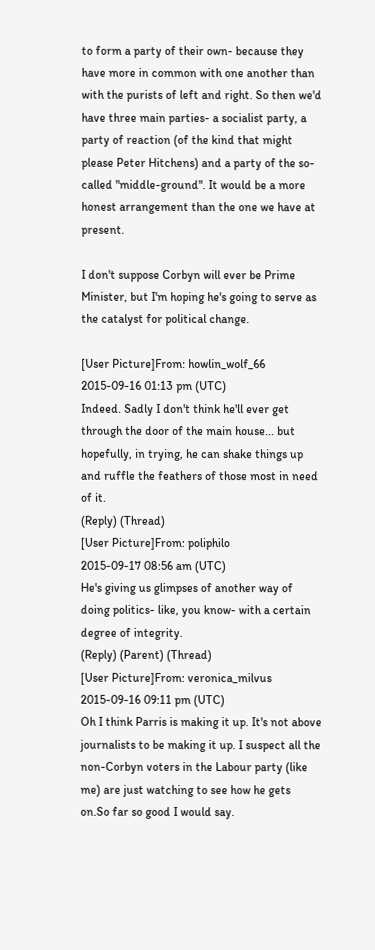to form a party of their own- because they have more in common with one another than with the purists of left and right. So then we'd have three main parties- a socialist party, a party of reaction (of the kind that might please Peter Hitchens) and a party of the so-called "middle-ground". It would be a more honest arrangement than the one we have at present.

I don't suppose Corbyn will ever be Prime Minister, but I'm hoping he's going to serve as the catalyst for political change.

[User Picture]From: howlin_wolf_66
2015-09-16 01:13 pm (UTC)
Indeed. Sadly I don't think he'll ever get through the door of the main house... but hopefully, in trying, he can shake things up and ruffle the feathers of those most in need of it.
(Reply) (Thread)
[User Picture]From: poliphilo
2015-09-17 08:56 am (UTC)
He's giving us glimpses of another way of doing politics- like, you know- with a certain degree of integrity.
(Reply) (Parent) (Thread)
[User Picture]From: veronica_milvus
2015-09-16 09:11 pm (UTC)
Oh I think Parris is making it up. It's not above journalists to be making it up. I suspect all the non-Corbyn voters in the Labour party (like me) are just watching to see how he gets on.So far so good I would say.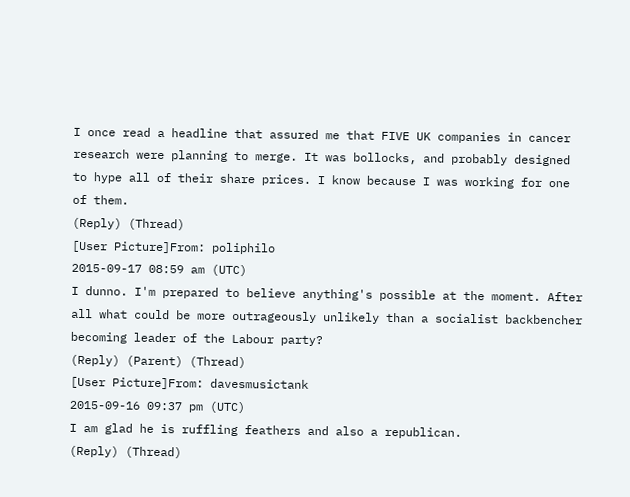I once read a headline that assured me that FIVE UK companies in cancer research were planning to merge. It was bollocks, and probably designed to hype all of their share prices. I know because I was working for one of them.
(Reply) (Thread)
[User Picture]From: poliphilo
2015-09-17 08:59 am (UTC)
I dunno. I'm prepared to believe anything's possible at the moment. After all what could be more outrageously unlikely than a socialist backbencher becoming leader of the Labour party?
(Reply) (Parent) (Thread)
[User Picture]From: davesmusictank
2015-09-16 09:37 pm (UTC)
I am glad he is ruffling feathers and also a republican.
(Reply) (Thread)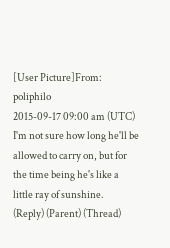[User Picture]From: poliphilo
2015-09-17 09:00 am (UTC)
I'm not sure how long he'll be allowed to carry on, but for the time being he's like a little ray of sunshine.
(Reply) (Parent) (Thread)